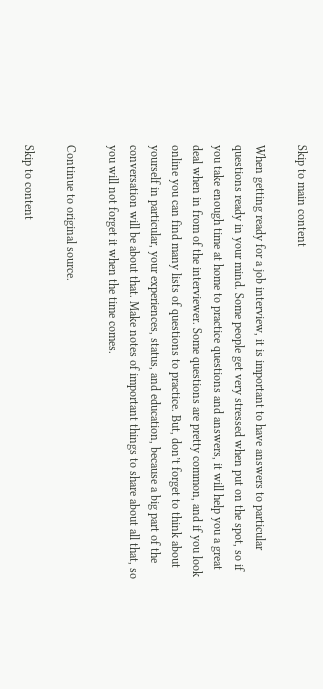Skip to main content

When getting ready for a job interview, it is important to have answers to particular questions ready in your mind. Some people get very stressed when put on the spot, so if you take enough time at home to practice questions and answers, it will help you a great deal when in from of the interviewer. Some questions are pretty common, and if you look online you can find many lists of questions to practice. But, don’t forget to think about yourself in particular, your experiences, status, and education, because a big part of the conversation will be about that. Make notes of important things to share about all that, so you will not forget it when the time comes.

Continue to original source.

Skip to content